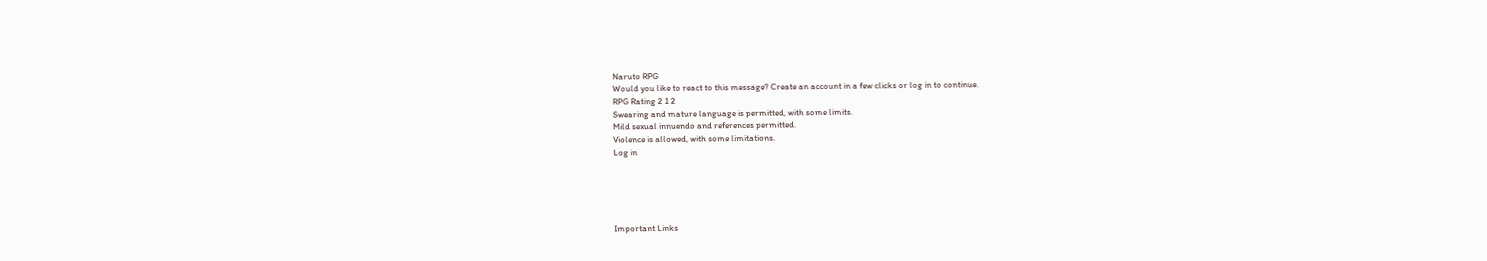Naruto RPG
Would you like to react to this message? Create an account in a few clicks or log in to continue.
RPG Rating 2 1 2
Swearing and mature language is permitted, with some limits.
Mild sexual innuendo and references permitted.
Violence is allowed, with some limitations.
Log in





Important Links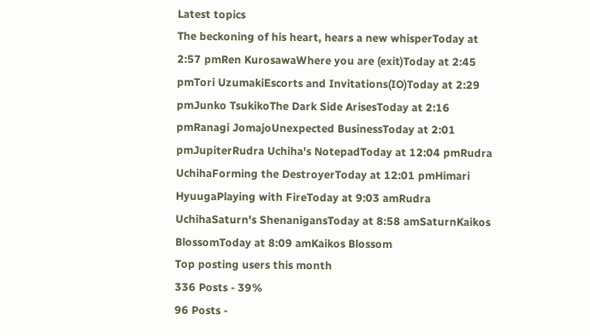Latest topics
The beckoning of his heart, hears a new whisperToday at 2:57 pmRen KurosawaWhere you are (exit)Today at 2:45 pmTori UzumakiEscorts and Invitations(IO)Today at 2:29 pmJunko TsukikoThe Dark Side ArisesToday at 2:16 pmRanagi JomajoUnexpected BusinessToday at 2:01 pmJupiterRudra Uchiha's NotepadToday at 12:04 pmRudra UchihaForming the DestroyerToday at 12:01 pmHimari HyuugaPlaying with FireToday at 9:03 amRudra UchihaSaturn's ShenanigansToday at 8:58 amSaturnKaikos BlossomToday at 8:09 amKaikos Blossom
Top posting users this month
336 Posts - 39%
96 Posts -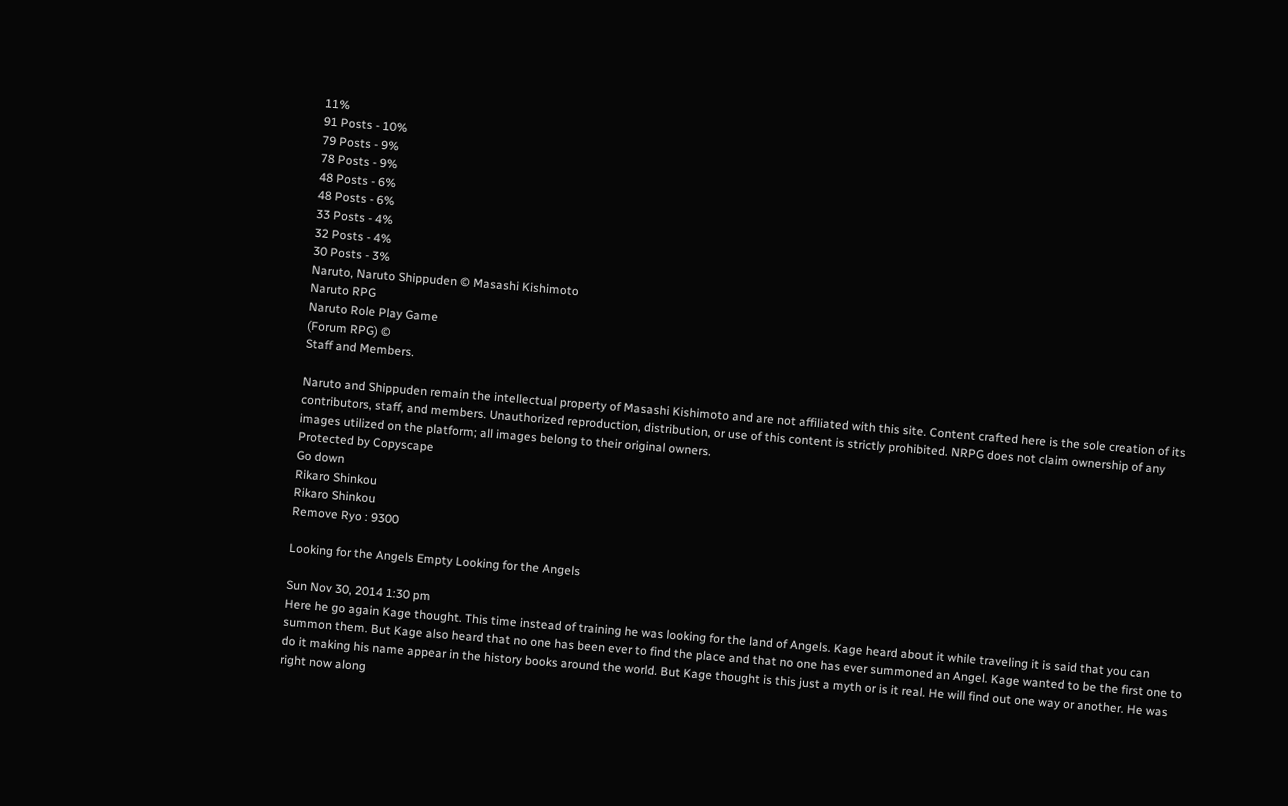11%
91 Posts - 10%
79 Posts - 9%
78 Posts - 9%
48 Posts - 6%
48 Posts - 6%
33 Posts - 4%
32 Posts - 4%
30 Posts - 3%
Naruto, Naruto Shippuden © Masashi Kishimoto
Naruto RPG
Naruto Role Play Game
(Forum RPG) ©
Staff and Members.

Naruto and Shippuden remain the intellectual property of Masashi Kishimoto and are not affiliated with this site. Content crafted here is the sole creation of its contributors, staff, and members. Unauthorized reproduction, distribution, or use of this content is strictly prohibited. NRPG does not claim ownership of any images utilized on the platform; all images belong to their original owners.
Protected by Copyscape
Go down
Rikaro Shinkou
Rikaro Shinkou
Remove Ryo : 9300

Looking for the Angels Empty Looking for the Angels

Sun Nov 30, 2014 1:30 pm
Here he go again Kage thought. This time instead of training he was looking for the land of Angels. Kage heard about it while traveling it is said that you can summon them. But Kage also heard that no one has been ever to find the place and that no one has ever summoned an Angel. Kage wanted to be the first one to do it making his name appear in the history books around the world. But Kage thought is this just a myth or is it real. He will find out one way or another. He was right now along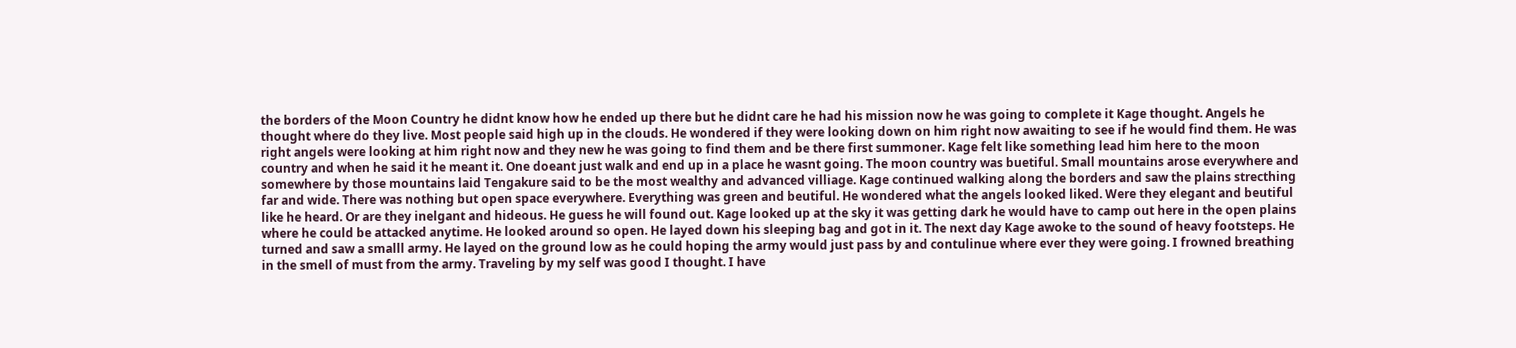the borders of the Moon Country he didnt know how he ended up there but he didnt care he had his mission now he was going to complete it Kage thought. Angels he thought where do they live. Most people said high up in the clouds. He wondered if they were looking down on him right now awaiting to see if he would find them. He was right angels were looking at him right now and they new he was going to find them and be there first summoner. Kage felt like something lead him here to the moon country and when he said it he meant it. One doeant just walk and end up in a place he wasnt going. The moon country was buetiful. Small mountains arose everywhere and somewhere by those mountains laid Tengakure said to be the most wealthy and advanced villiage. Kage continued walking along the borders and saw the plains strecthing far and wide. There was nothing but open space everywhere. Everything was green and beutiful. He wondered what the angels looked liked. Were they elegant and beutiful like he heard. Or are they inelgant and hideous. He guess he will found out. Kage looked up at the sky it was getting dark he would have to camp out here in the open plains where he could be attacked anytime. He looked around so open. He layed down his sleeping bag and got in it. The next day Kage awoke to the sound of heavy footsteps. He turned and saw a smalll army. He layed on the ground low as he could hoping the army would just pass by and contulinue where ever they were going. I frowned breathing in the smell of must from the army. Traveling by my self was good I thought. I have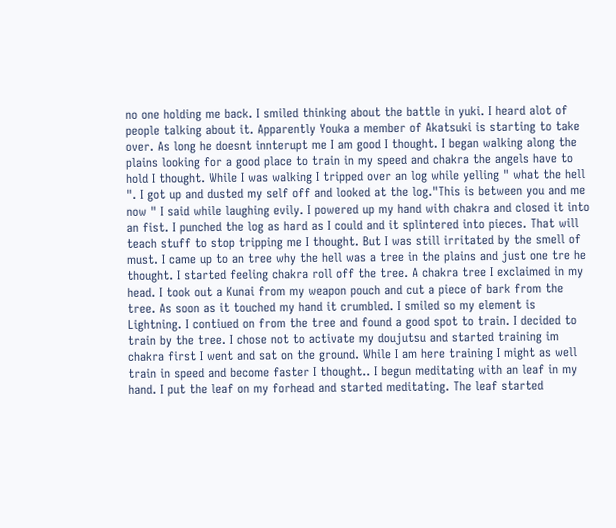no one holding me back. I smiled thinking about the battle in yuki. I heard alot of people talking about it. Apparently Youka a member of Akatsuki is starting to take over. As long he doesnt innterupt me I am good I thought. I began walking along the plains looking for a good place to train in my speed and chakra the angels have to hold I thought. While I was walking I tripped over an log while yelling " what the hell ". I got up and dusted my self off and looked at the log."This is between you and me now " I said while laughing evily. I powered up my hand with chakra and closed it into an fist. I punched the log as hard as I could and it splintered into pieces. That will teach stuff to stop tripping me I thought. But I was still irritated by the smell of must. I came up to an tree why the hell was a tree in the plains and just one tre he thought. I started feeling chakra roll off the tree. A chakra tree I exclaimed in my head. I took out a Kunai from my weapon pouch and cut a piece of bark from the tree. As soon as it touched my hand it crumbled. I smiled so my element is Lightning. I contiued on from the tree and found a good spot to train. I decided to train by the tree. I chose not to activate my doujutsu and started training im chakra first I went and sat on the ground. While I am here training I might as well train in speed and become faster I thought.. I begun meditating with an leaf in my hand. I put the leaf on my forhead and started meditating. The leaf started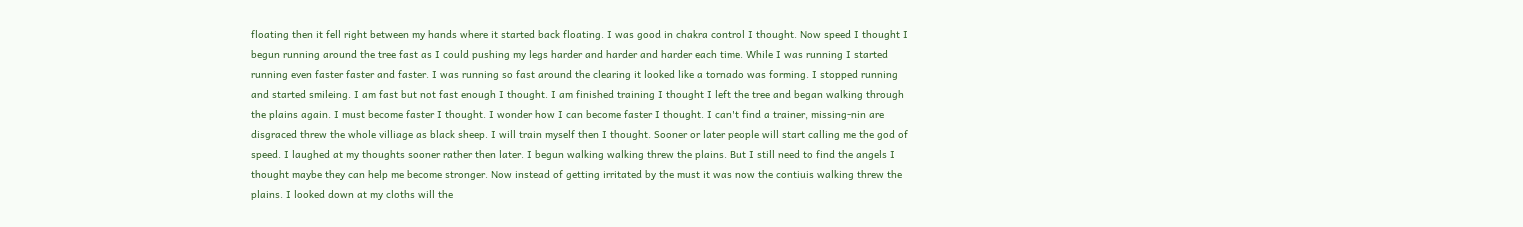floating then it fell right between my hands where it started back floating. I was good in chakra control I thought. Now speed I thought I begun running around the tree fast as I could pushing my legs harder and harder and harder each time. While I was running I started running even faster faster and faster. I was running so fast around the clearing it looked like a tornado was forming. I stopped running and started smileing. I am fast but not fast enough I thought. I am finished training I thought I left the tree and began walking through the plains again. I must become faster I thought. I wonder how I can become faster I thought. I can't find a trainer, missing-nin are disgraced threw the whole villiage as black sheep. I will train myself then I thought. Sooner or later people will start calling me the god of speed. I laughed at my thoughts sooner rather then later. I begun walking walking threw the plains. But I still need to find the angels I thought maybe they can help me become stronger. Now instead of getting irritated by the must it was now the contiuis walking threw the plains. I looked down at my cloths will the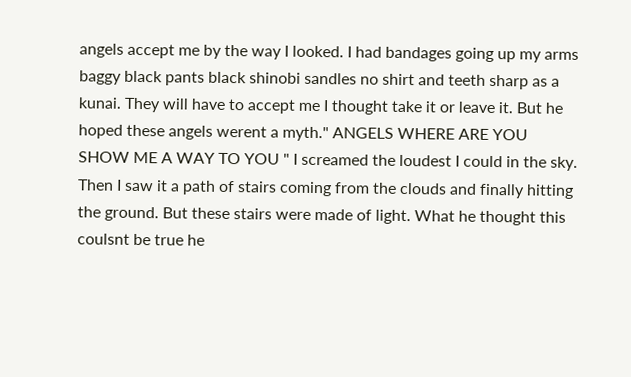angels accept me by the way I looked. I had bandages going up my arms baggy black pants black shinobi sandles no shirt and teeth sharp as a kunai. They will have to accept me I thought take it or leave it. But he hoped these angels werent a myth." ANGELS WHERE ARE YOU SHOW ME A WAY TO YOU " I screamed the loudest I could in the sky. Then I saw it a path of stairs coming from the clouds and finally hitting the ground. But these stairs were made of light. What he thought this coulsnt be true he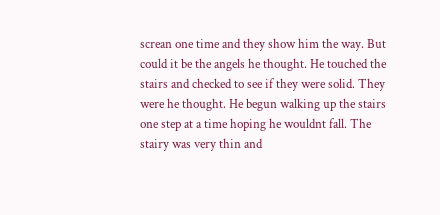screan one time and they show him the way. But could it be the angels he thought. He touched the stairs and checked to see if they were solid. They were he thought. He begun walking up the stairs one step at a time hoping he wouldnt fall. The stairy was very thin and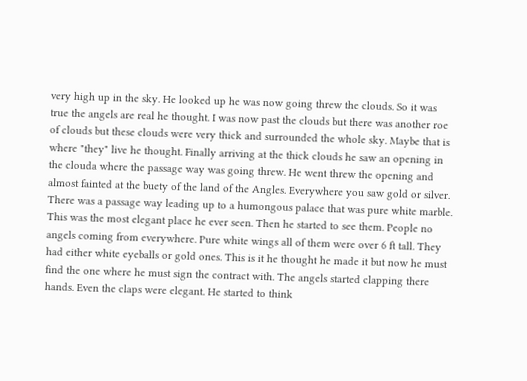very high up in the sky. He looked up he was now going threw the clouds. So it was true the angels are real he thought. I was now past the clouds but there was another roe of clouds but these clouds were very thick and surrounded the whole sky. Maybe that is where "they" live he thought. Finally arriving at the thick clouds he saw an opening in the clouda where the passage way was going threw. He went threw the opening and almost fainted at the buety of the land of the Angles. Everywhere you saw gold or silver. There was a passage way leading up to a humongous palace that was pure white marble. This was the most elegant place he ever seen. Then he started to see them. People no angels coming from everywhere. Pure white wings all of them were over 6 ft tall. They had either white eyeballs or gold ones. This is it he thought he made it but now he must find the one where he must sign the contract with. The angels started clapping there hands. Even the claps were elegant. He started to think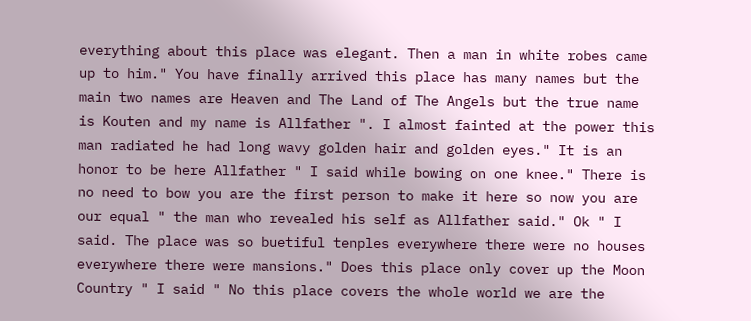everything about this place was elegant. Then a man in white robes came up to him." You have finally arrived this place has many names but the main two names are Heaven and The Land of The Angels but the true name is Kouten and my name is Allfather ". I almost fainted at the power this man radiated he had long wavy golden hair and golden eyes." It is an honor to be here Allfather " I said while bowing on one knee." There is no need to bow you are the first person to make it here so now you are our equal " the man who revealed his self as Allfather said." Ok " I said. The place was so buetiful tenples everywhere there were no houses everywhere there were mansions." Does this place only cover up the Moon Country " I said " No this place covers the whole world we are the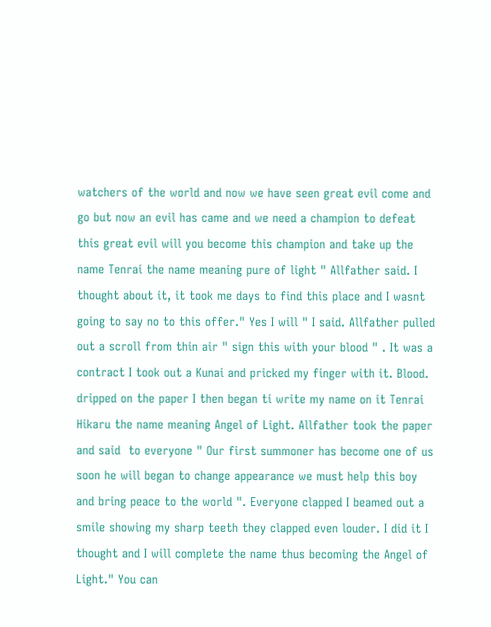watchers of the world and now we have seen great evil come and go but now an evil has came and we need a champion to defeat this great evil will you become this champion and take up the name Tenrai the name meaning pure of light " Allfather said. I thought about it, it took me days to find this place and I wasnt going to say no to this offer." Yes I will " I said. Allfather pulled out a scroll from thin air " sign this with your blood " . It was a contract I took out a Kunai and pricked my finger with it. Blood. dripped on the paper I then began ti write my name on it Tenrai Hikaru the name meaning Angel of Light. Allfather took the paper and said  to everyone " Our first summoner has become one of us soon he will began to change appearance we must help this boy and bring peace to the world ". Everyone clapped I beamed out a smile showing my sharp teeth they clapped even louder. I did it I thought and I will complete the name thus becoming the Angel of Light." You can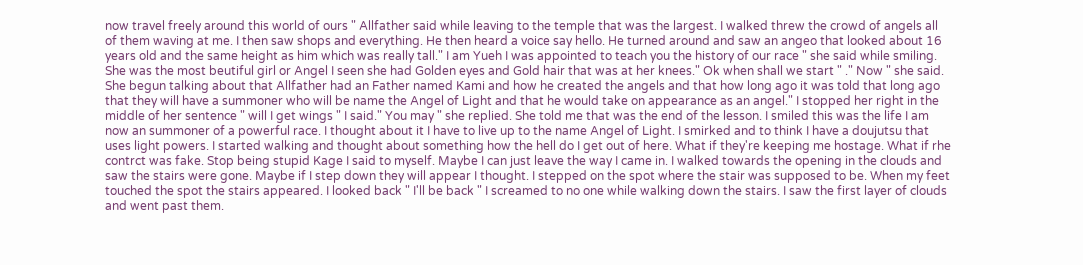now travel freely around this world of ours " Allfather said while leaving to the temple that was the largest. I walked threw the crowd of angels all of them waving at me. I then saw shops and everything. He then heard a voice say hello. He turned around and saw an angeo that looked about 16 years old and the same height as him which was really tall." I am Yueh I was appointed to teach you the history of our race " she said while smiling. She was the most beutiful girl or Angel I seen she had Golden eyes and Gold hair that was at her knees." Ok when shall we start " ." Now " she said. She begun talking about that Allfather had an Father named Kami and how he created the angels and that how long ago it was told that long ago that they will have a summoner who will be name the Angel of Light and that he would take on appearance as an angel." I stopped her right in the middle of her sentence " will I get wings " I said." You may " she replied. She told me that was the end of the lesson. I smiled this was the life I am now an summoner of a powerful race. I thought about it I have to live up to the name Angel of Light. I smirked and to think I have a doujutsu that uses light powers. I started walking and thought about something how the hell do I get out of here. What if they're keeping me hostage. What if rhe contrct was fake. Stop being stupid Kage I said to myself. Maybe I can just leave the way I came in. I walked towards the opening in the clouds and saw the stairs were gone. Maybe if I step down they will appear I thought. I stepped on the spot where the stair was supposed to be. When my feet touched the spot the stairs appeared. I looked back " I'll be back " I screamed to no one while walking down the stairs. I saw the first layer of clouds and went past them.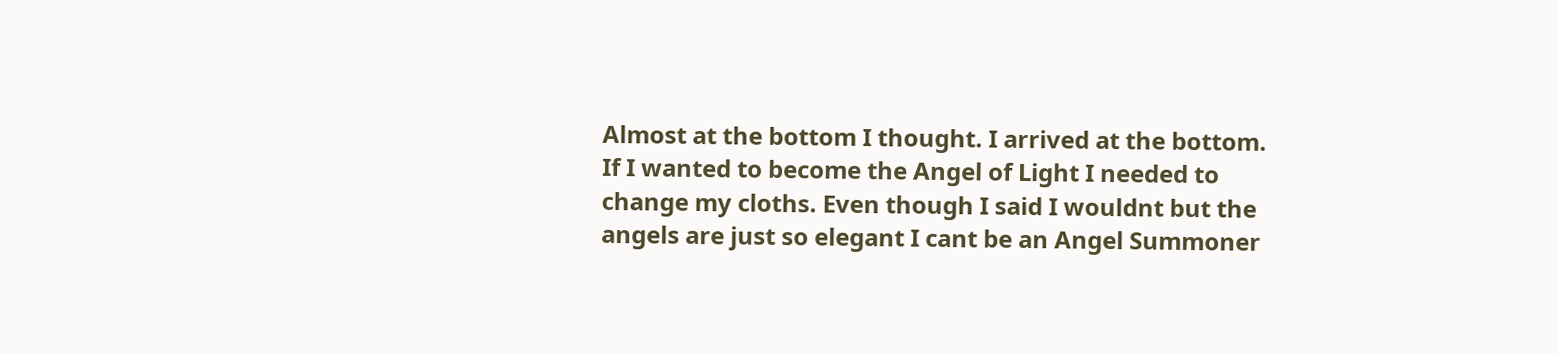Almost at the bottom I thought. I arrived at the bottom. If I wanted to become the Angel of Light I needed to change my cloths. Even though I said I wouldnt but the angels are just so elegant I cant be an Angel Summoner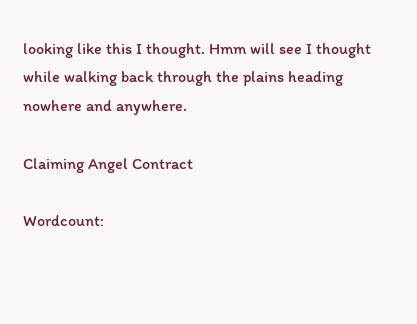looking like this I thought. Hmm will see I thought while walking back through the plains heading nowhere and anywhere.

Claiming Angel Contract

Wordcount: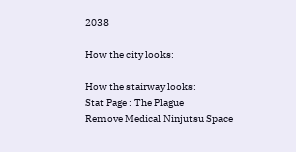2038

How the city looks:

How the stairway looks:
Stat Page : The Plague
Remove Medical Ninjutsu Space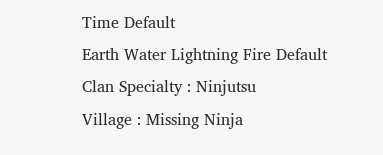Time Default
Earth Water Lightning Fire Default
Clan Specialty : Ninjutsu
Village : Missing Ninja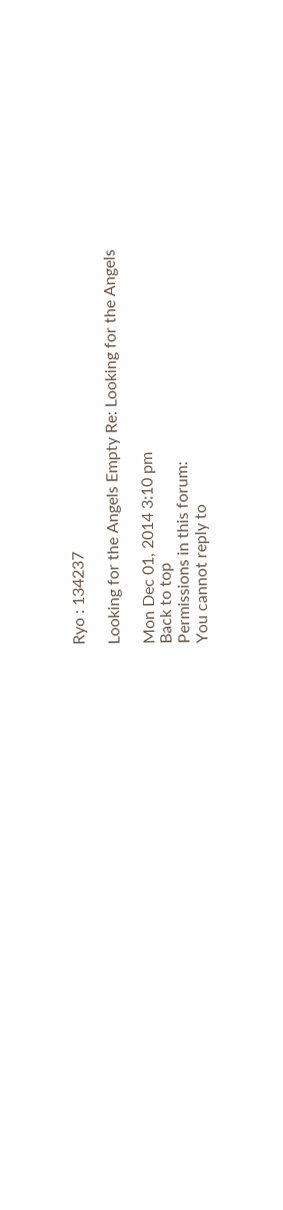Ryo : 134237

Looking for the Angels Empty Re: Looking for the Angels

Mon Dec 01, 2014 3:10 pm
Back to top
Permissions in this forum:
You cannot reply to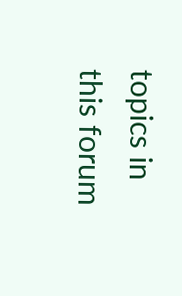topics in this forum